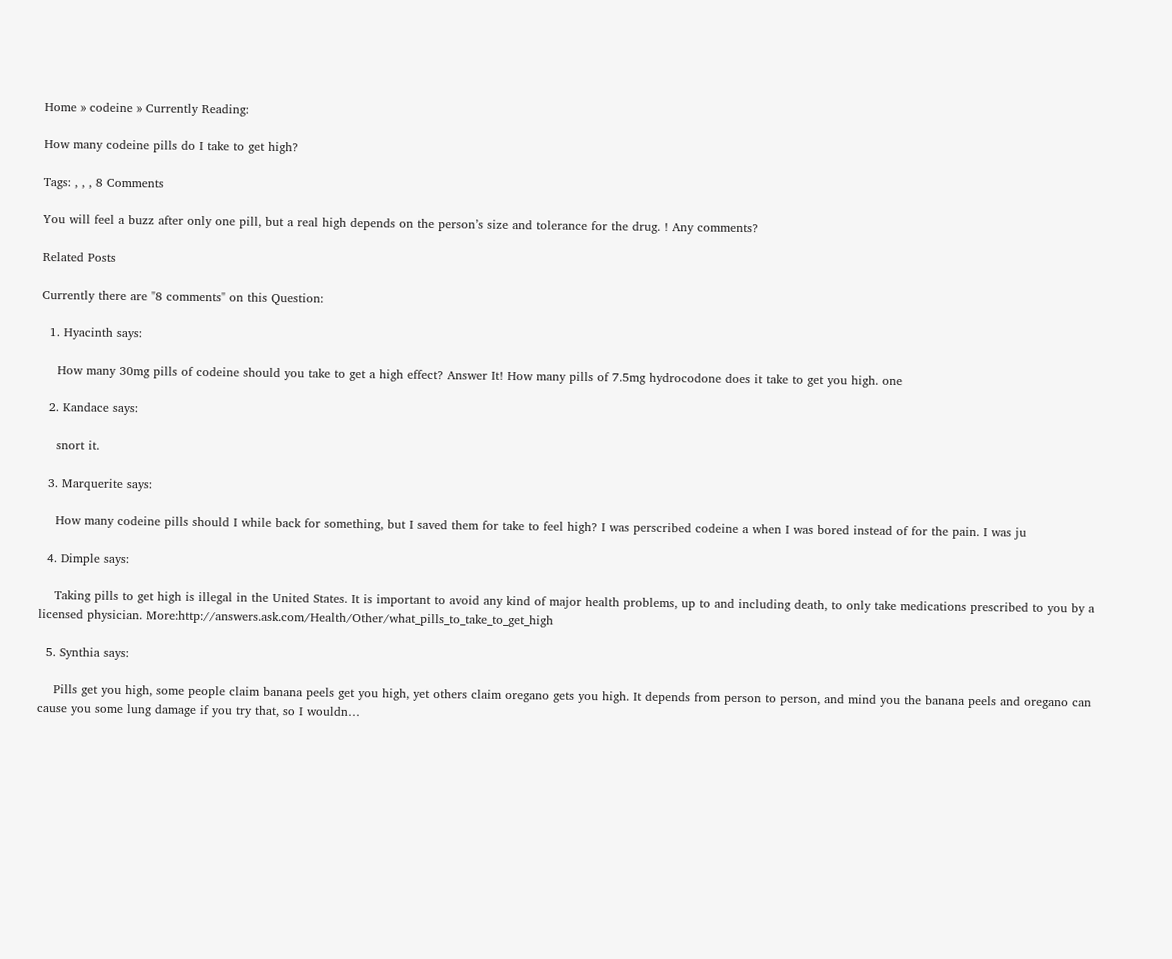Home » codeine » Currently Reading:

How many codeine pills do I take to get high?

Tags: , , , 8 Comments

You will feel a buzz after only one pill, but a real high depends on the person’s size and tolerance for the drug. ! Any comments?

Related Posts

Currently there are "8 comments" on this Question:

  1. Hyacinth says:

    How many 30mg pills of codeine should you take to get a high effect? Answer It! How many pills of 7.5mg hydrocodone does it take to get you high. one

  2. Kandace says:

    snort it.

  3. Marquerite says:

    How many codeine pills should I while back for something, but I saved them for take to feel high? I was perscribed codeine a when I was bored instead of for the pain. I was ju

  4. Dimple says:

    Taking pills to get high is illegal in the United States. It is important to avoid any kind of major health problems, up to and including death, to only take medications prescribed to you by a licensed physician. More:http://answers.ask.com/Health/Other/what_pills_to_take_to_get_high

  5. Synthia says:

    Pills get you high, some people claim banana peels get you high, yet others claim oregano gets you high. It depends from person to person, and mind you the banana peels and oregano can cause you some lung damage if you try that, so I wouldn…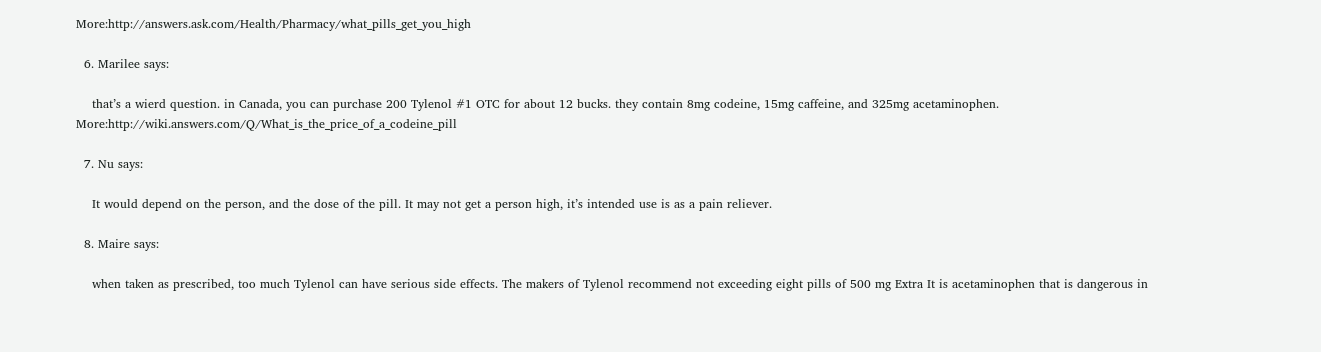More:http://answers.ask.com/Health/Pharmacy/what_pills_get_you_high

  6. Marilee says:

    that’s a wierd question. in Canada, you can purchase 200 Tylenol #1 OTC for about 12 bucks. they contain 8mg codeine, 15mg caffeine, and 325mg acetaminophen. More:http://wiki.answers.com/Q/What_is_the_price_of_a_codeine_pill

  7. Nu says:

    It would depend on the person, and the dose of the pill. It may not get a person high, it’s intended use is as a pain reliever.

  8. Maire says:

    when taken as prescribed, too much Tylenol can have serious side effects. The makers of Tylenol recommend not exceeding eight pills of 500 mg Extra It is acetaminophen that is dangerous in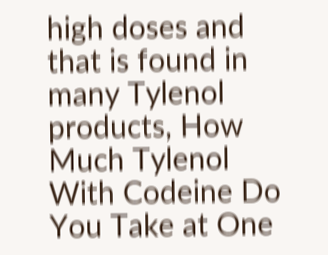high doses and that is found in many Tylenol products, How Much Tylenol With Codeine Do You Take at One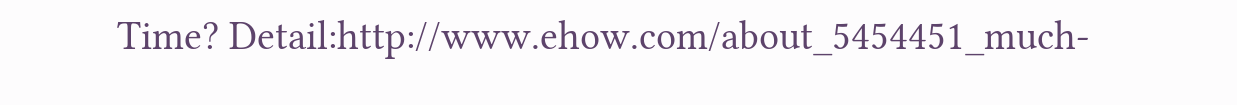Time? Detail:http://www.ehow.com/about_5454451_much-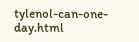tylenol-can-one-day.html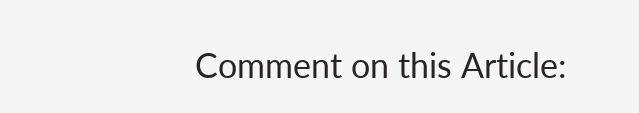Comment on this Article: